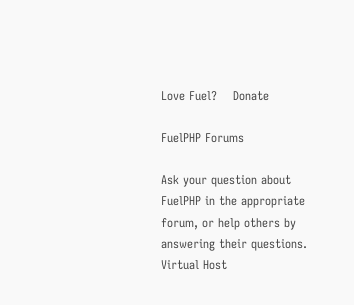Love Fuel?    Donate

FuelPHP Forums

Ask your question about FuelPHP in the appropriate forum, or help others by answering their questions.
Virtual Host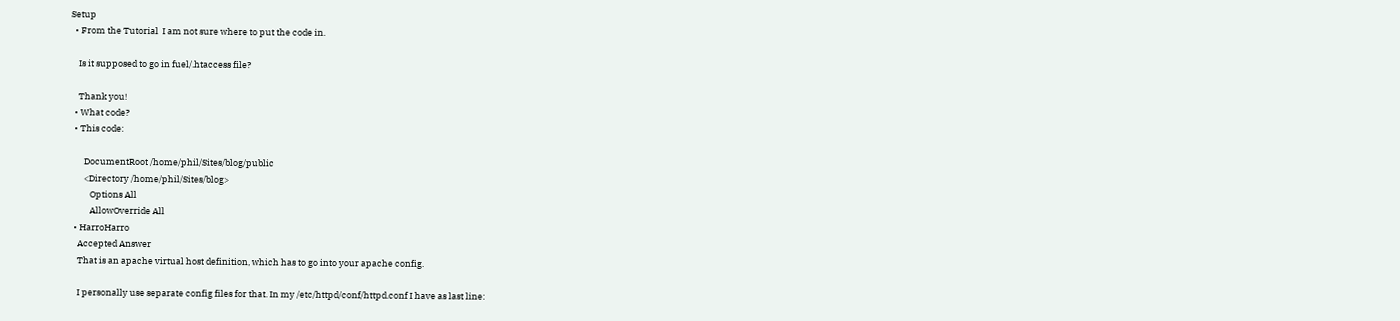Setup
  • From the Tutorial  I am not sure where to put the code in.

    Is it supposed to go in fuel/.htaccess file?

    Thank you!
  • What code?
  • This code:

       DocumentRoot /home/phil/Sites/blog/public
       <Directory /home/phil/Sites/blog>
          Options All
          AllowOverride All
  • HarroHarro
    Accepted Answer
    That is an apache virtual host definition, which has to go into your apache config.

    I personally use separate config files for that. In my /etc/httpd/conf/httpd.conf I have as last line: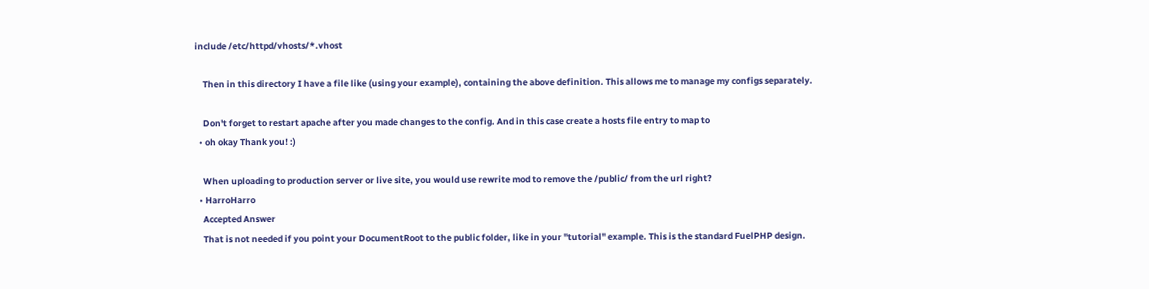include /etc/httpd/vhosts/*.vhost

    Then in this directory I have a file like (using your example), containing the above definition. This allows me to manage my configs separately.

    Don't forget to restart apache after you made changes to the config. And in this case create a hosts file entry to map to
  • oh okay Thank you! :)

    When uploading to production server or live site, you would use rewrite mod to remove the /public/ from the url right?
  • HarroHarro
    Accepted Answer
    That is not needed if you point your DocumentRoot to the public folder, like in your "tutorial" example. This is the standard FuelPHP design.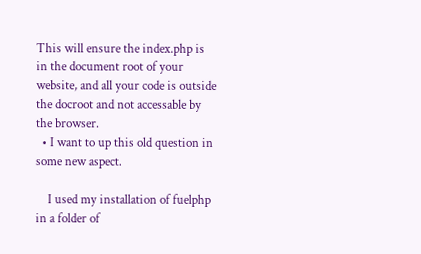This will ensure the index.php is in the document root of your website, and all your code is outside the docroot and not accessable by the browser.
  • I want to up this old question in some new aspect.

    I used my installation of fuelphp in a folder of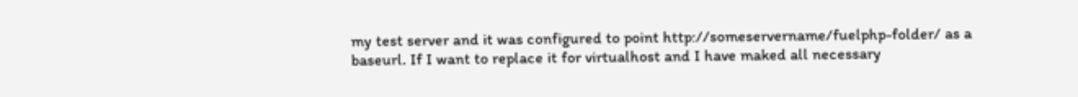my test server and it was configured to point http://someservername/fuelphp-folder/ as a baseurl. If I want to replace it for virtualhost and I have maked all necessary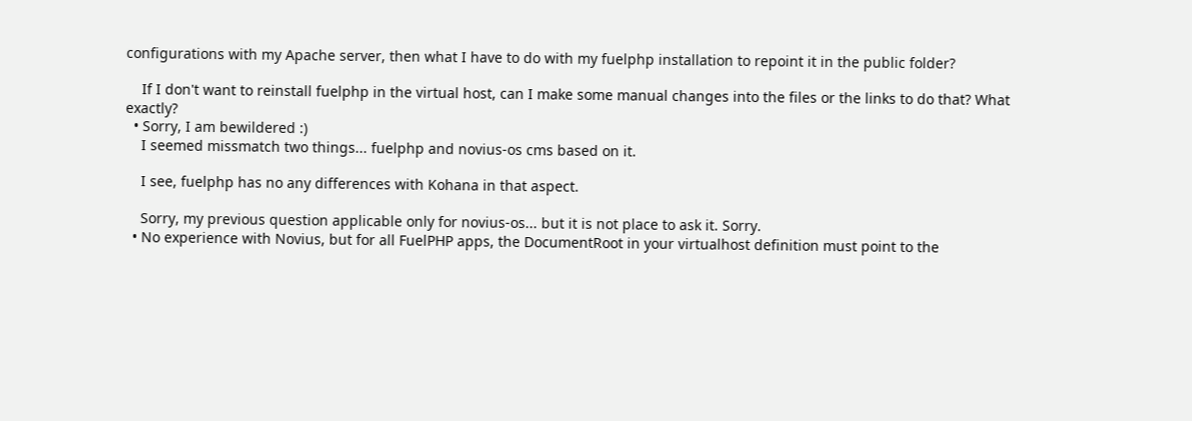configurations with my Apache server, then what I have to do with my fuelphp installation to repoint it in the public folder?

    If I don't want to reinstall fuelphp in the virtual host, can I make some manual changes into the files or the links to do that? What exactly?
  • Sorry, I am bewildered :)
    I seemed missmatch two things... fuelphp and novius-os cms based on it.

    I see, fuelphp has no any differences with Kohana in that aspect.

    Sorry, my previous question applicable only for novius-os... but it is not place to ask it. Sorry.
  • No experience with Novius, but for all FuelPHP apps, the DocumentRoot in your virtualhost definition must point to the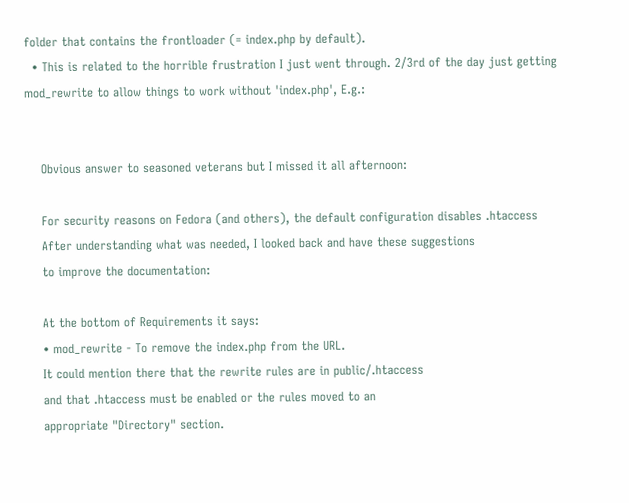folder that contains the frontloader (= index.php by default).
  • This is related to the horrible frustration I just went through. 2/3rd of the day just getting mod_rewrite to allow things to work without 'index.php', E.g.:


    Obvious answer to seasoned veterans but I missed it all afternoon:

    For security reasons on Fedora (and others), the default configuration disables .htaccess
    After understanding what was needed, I looked back and have these suggestions
    to improve the documentation:

    At the bottom of Requirements it says:
    • mod_rewrite - To remove the index.php from the URL.
    It could mention there that the rewrite rules are in public/.htaccess
    and that .htaccess must be enabled or the rules moved to an
    appropriate "Directory" section.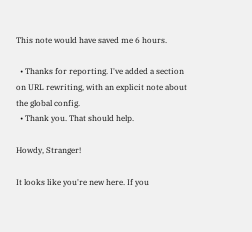This note would have saved me 6 hours.

  • Thanks for reporting. I've added a section on URL rewriting, with an explicit note about the global config.
  • Thank you. That should help.

Howdy, Stranger!

It looks like you're new here. If you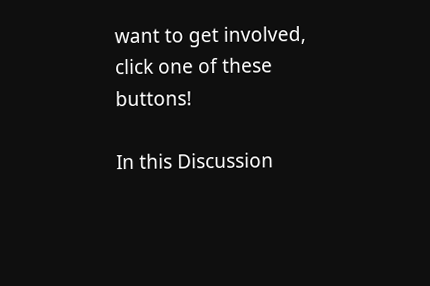want to get involved, click one of these buttons!

In this Discussion